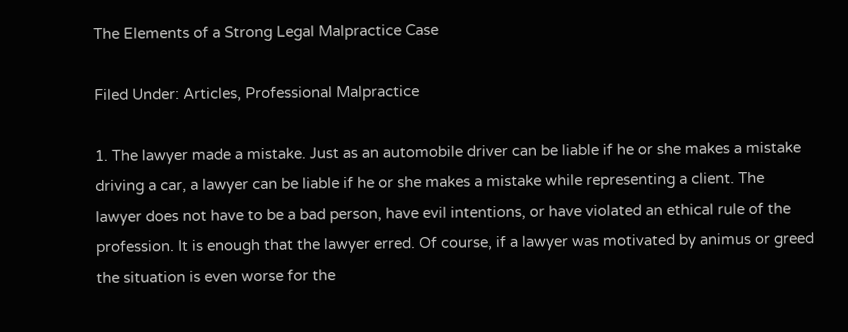The Elements of a Strong Legal Malpractice Case

Filed Under: Articles, Professional Malpractice

1. The lawyer made a mistake. Just as an automobile driver can be liable if he or she makes a mistake driving a car, a lawyer can be liable if he or she makes a mistake while representing a client. The lawyer does not have to be a bad person, have evil intentions, or have violated an ethical rule of the profession. It is enough that the lawyer erred. Of course, if a lawyer was motivated by animus or greed the situation is even worse for the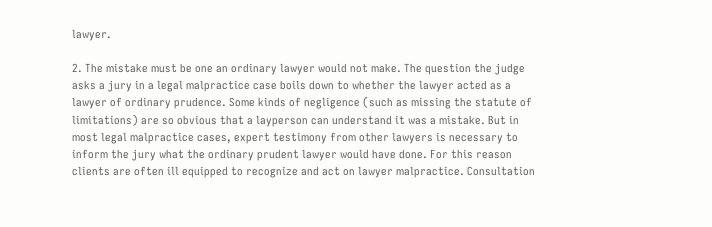lawyer.

2. The mistake must be one an ordinary lawyer would not make. The question the judge asks a jury in a legal malpractice case boils down to whether the lawyer acted as a lawyer of ordinary prudence. Some kinds of negligence (such as missing the statute of limitations) are so obvious that a layperson can understand it was a mistake. But in most legal malpractice cases, expert testimony from other lawyers is necessary to inform the jury what the ordinary prudent lawyer would have done. For this reason clients are often ill equipped to recognize and act on lawyer malpractice. Consultation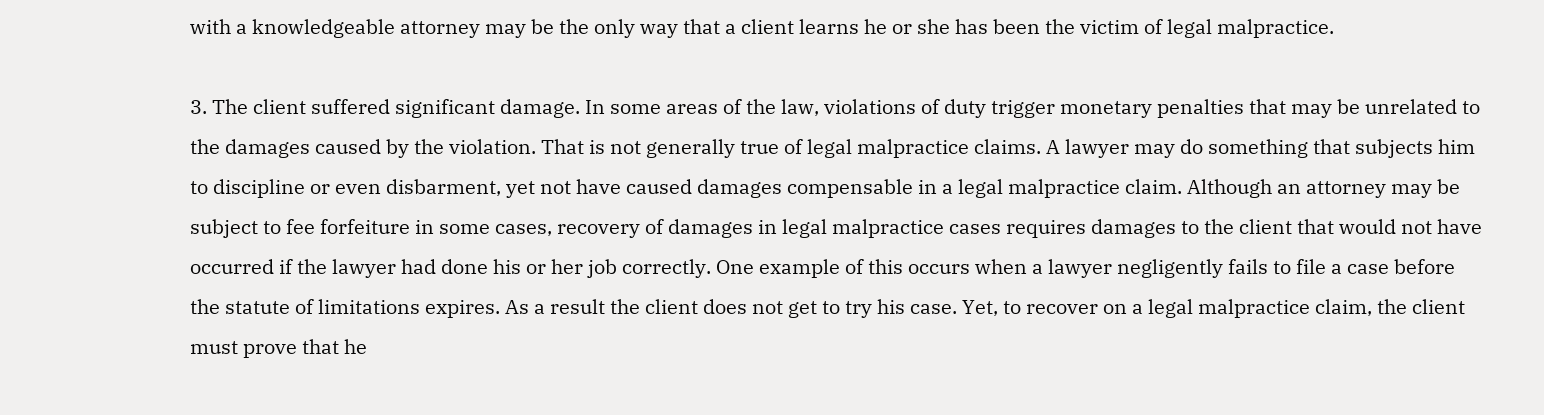with a knowledgeable attorney may be the only way that a client learns he or she has been the victim of legal malpractice.

3. The client suffered significant damage. In some areas of the law, violations of duty trigger monetary penalties that may be unrelated to the damages caused by the violation. That is not generally true of legal malpractice claims. A lawyer may do something that subjects him to discipline or even disbarment, yet not have caused damages compensable in a legal malpractice claim. Although an attorney may be subject to fee forfeiture in some cases, recovery of damages in legal malpractice cases requires damages to the client that would not have occurred if the lawyer had done his or her job correctly. One example of this occurs when a lawyer negligently fails to file a case before the statute of limitations expires. As a result the client does not get to try his case. Yet, to recover on a legal malpractice claim, the client must prove that he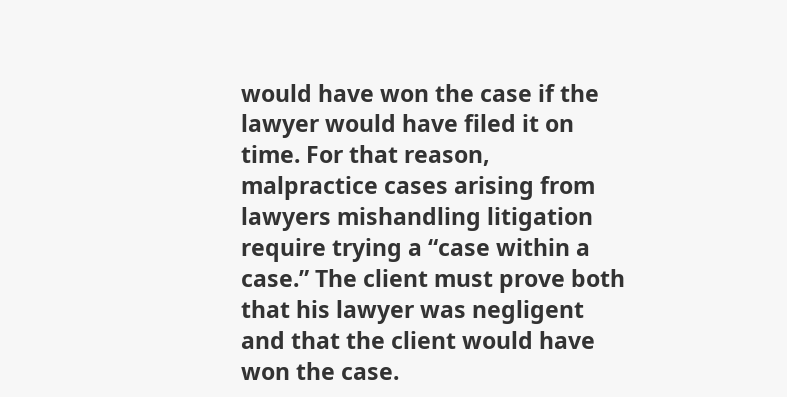would have won the case if the lawyer would have filed it on time. For that reason, malpractice cases arising from lawyers mishandling litigation require trying a “case within a case.” The client must prove both that his lawyer was negligent and that the client would have won the case.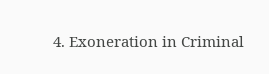4. Exoneration in Criminal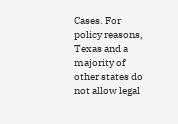Cases. For policy reasons, Texas and a majority of other states do not allow legal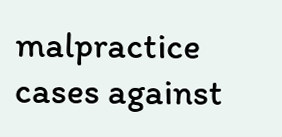malpractice cases against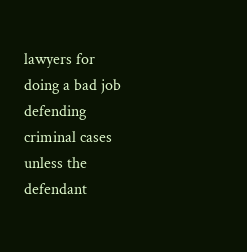lawyers for doing a bad job defending criminal cases unless the defendant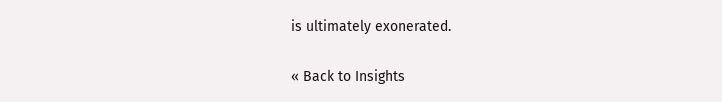is ultimately exonerated.

« Back to Insights